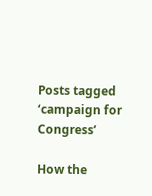Posts tagged ‘campaign for Congress’

How the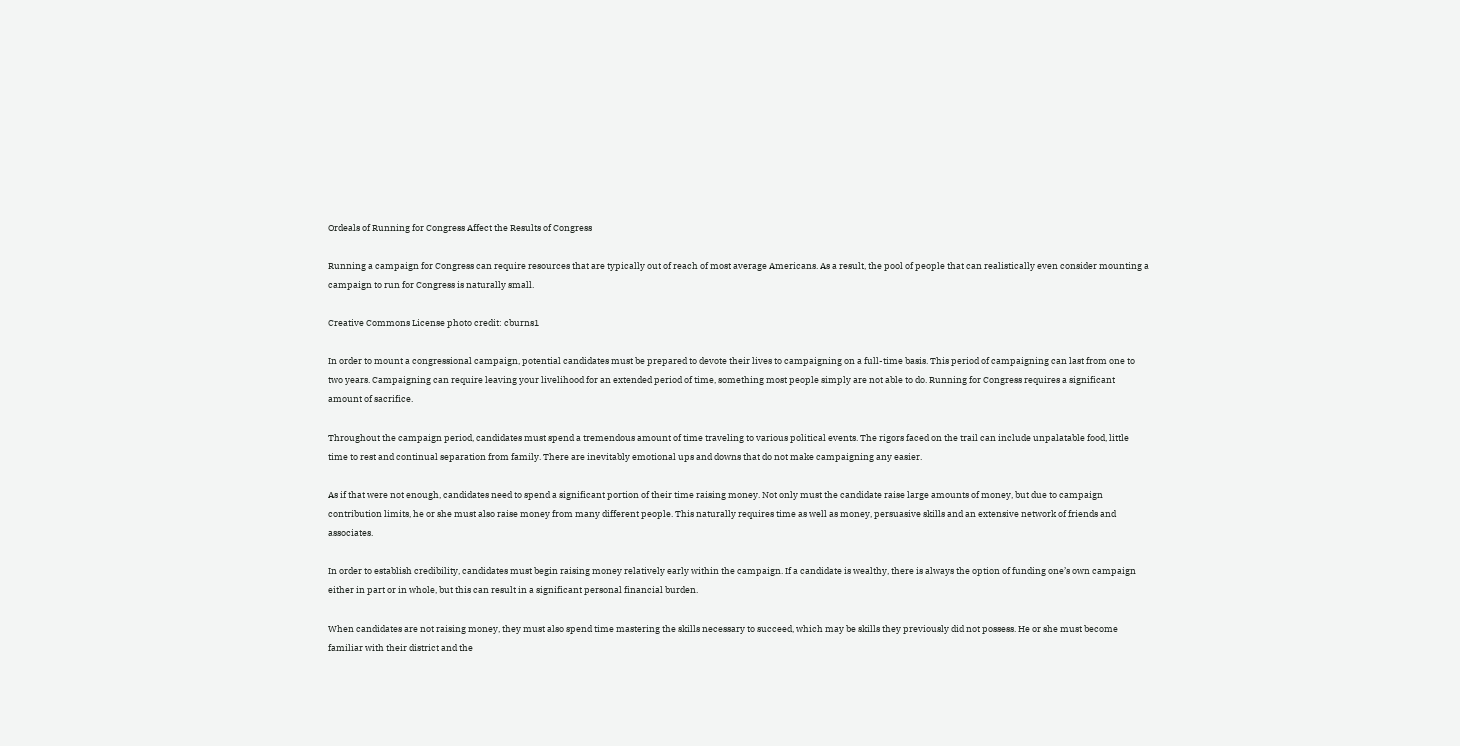Ordeals of Running for Congress Affect the Results of Congress

Running a campaign for Congress can require resources that are typically out of reach of most average Americans. As a result, the pool of people that can realistically even consider mounting a campaign to run for Congress is naturally small.

Creative Commons License photo credit: cburns1

In order to mount a congressional campaign, potential candidates must be prepared to devote their lives to campaigning on a full-time basis. This period of campaigning can last from one to two years. Campaigning can require leaving your livelihood for an extended period of time, something most people simply are not able to do. Running for Congress requires a significant amount of sacrifice.

Throughout the campaign period, candidates must spend a tremendous amount of time traveling to various political events. The rigors faced on the trail can include unpalatable food, little time to rest and continual separation from family. There are inevitably emotional ups and downs that do not make campaigning any easier.

As if that were not enough, candidates need to spend a significant portion of their time raising money. Not only must the candidate raise large amounts of money, but due to campaign contribution limits, he or she must also raise money from many different people. This naturally requires time as well as money, persuasive skills and an extensive network of friends and associates.

In order to establish credibility, candidates must begin raising money relatively early within the campaign. If a candidate is wealthy, there is always the option of funding one’s own campaign either in part or in whole, but this can result in a significant personal financial burden.

When candidates are not raising money, they must also spend time mastering the skills necessary to succeed, which may be skills they previously did not possess. He or she must become familiar with their district and the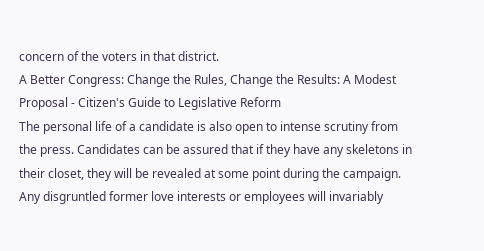concern of the voters in that district.
A Better Congress: Change the Rules, Change the Results: A Modest Proposal - Citizen's Guide to Legislative Reform
The personal life of a candidate is also open to intense scrutiny from the press. Candidates can be assured that if they have any skeletons in their closet, they will be revealed at some point during the campaign. Any disgruntled former love interests or employees will invariably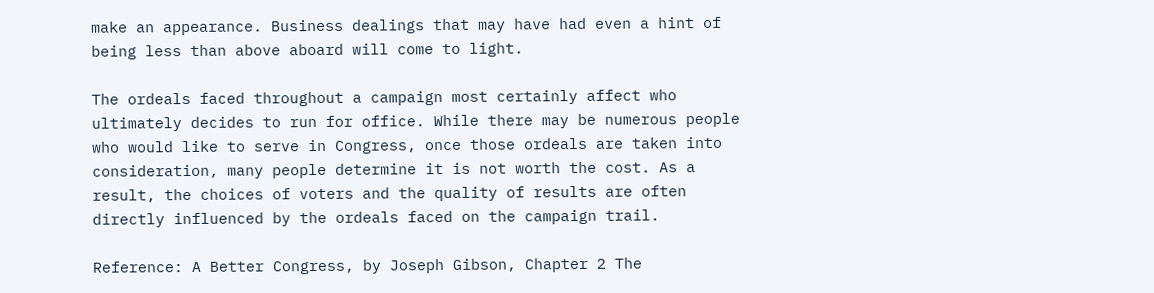make an appearance. Business dealings that may have had even a hint of being less than above aboard will come to light.

The ordeals faced throughout a campaign most certainly affect who ultimately decides to run for office. While there may be numerous people who would like to serve in Congress, once those ordeals are taken into consideration, many people determine it is not worth the cost. As a result, the choices of voters and the quality of results are often directly influenced by the ordeals faced on the campaign trail.

Reference: A Better Congress, by Joseph Gibson, Chapter 2 The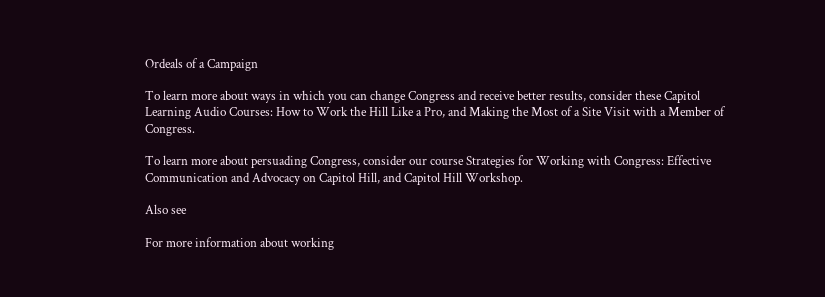Ordeals of a Campaign

To learn more about ways in which you can change Congress and receive better results, consider these Capitol Learning Audio Courses: How to Work the Hill Like a Pro, and Making the Most of a Site Visit with a Member of Congress.

To learn more about persuading Congress, consider our course Strategies for Working with Congress: Effective Communication and Advocacy on Capitol Hill, and Capitol Hill Workshop.

Also see

For more information about working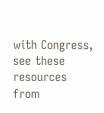with Congress, see these resources from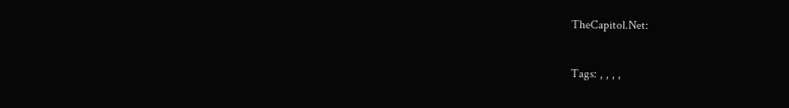TheCapitol.Net:

Tags: , , , ,